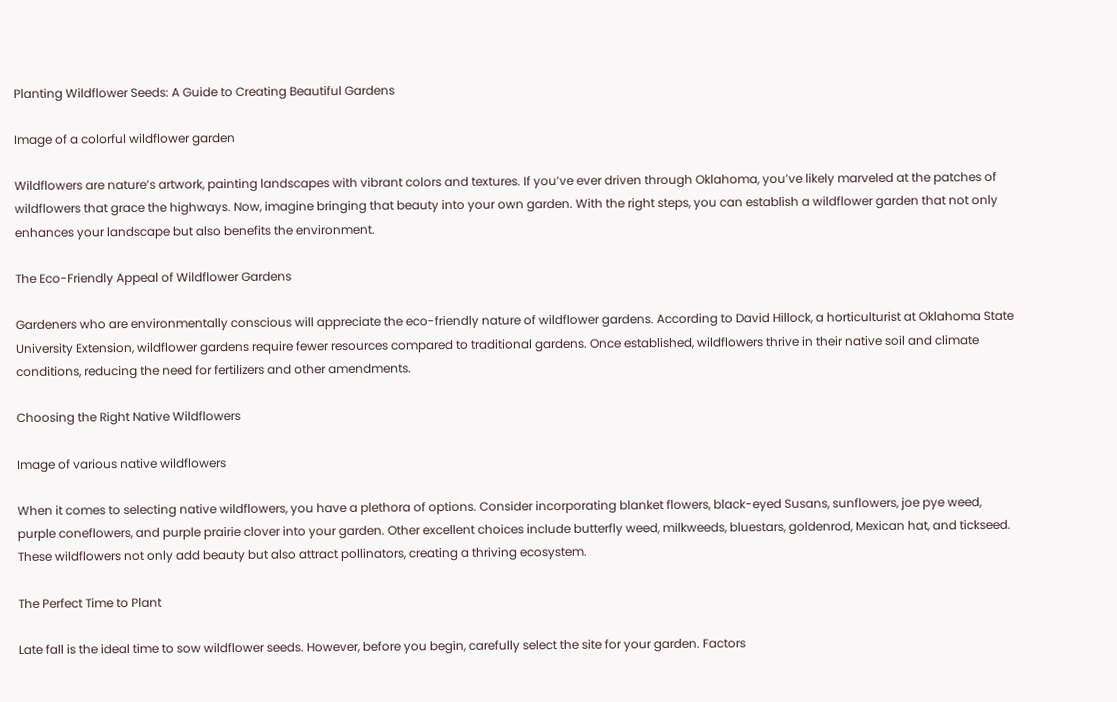Planting Wildflower Seeds: A Guide to Creating Beautiful Gardens

Image of a colorful wildflower garden

Wildflowers are nature’s artwork, painting landscapes with vibrant colors and textures. If you’ve ever driven through Oklahoma, you’ve likely marveled at the patches of wildflowers that grace the highways. Now, imagine bringing that beauty into your own garden. With the right steps, you can establish a wildflower garden that not only enhances your landscape but also benefits the environment.

The Eco-Friendly Appeal of Wildflower Gardens

Gardeners who are environmentally conscious will appreciate the eco-friendly nature of wildflower gardens. According to David Hillock, a horticulturist at Oklahoma State University Extension, wildflower gardens require fewer resources compared to traditional gardens. Once established, wildflowers thrive in their native soil and climate conditions, reducing the need for fertilizers and other amendments.

Choosing the Right Native Wildflowers

Image of various native wildflowers

When it comes to selecting native wildflowers, you have a plethora of options. Consider incorporating blanket flowers, black-eyed Susans, sunflowers, joe pye weed, purple coneflowers, and purple prairie clover into your garden. Other excellent choices include butterfly weed, milkweeds, bluestars, goldenrod, Mexican hat, and tickseed. These wildflowers not only add beauty but also attract pollinators, creating a thriving ecosystem.

The Perfect Time to Plant

Late fall is the ideal time to sow wildflower seeds. However, before you begin, carefully select the site for your garden. Factors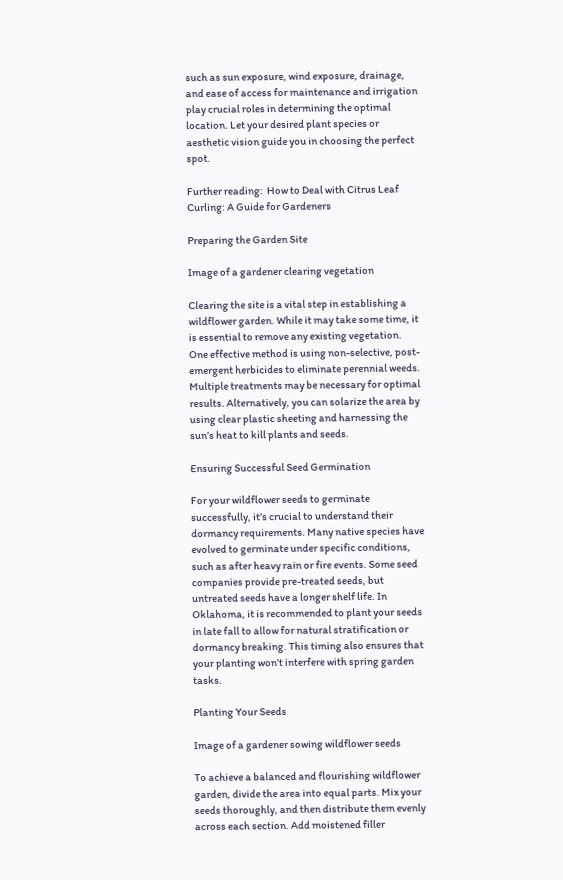such as sun exposure, wind exposure, drainage, and ease of access for maintenance and irrigation play crucial roles in determining the optimal location. Let your desired plant species or aesthetic vision guide you in choosing the perfect spot.

Further reading:  How to Deal with Citrus Leaf Curling: A Guide for Gardeners

Preparing the Garden Site

Image of a gardener clearing vegetation

Clearing the site is a vital step in establishing a wildflower garden. While it may take some time, it is essential to remove any existing vegetation. One effective method is using non-selective, post-emergent herbicides to eliminate perennial weeds. Multiple treatments may be necessary for optimal results. Alternatively, you can solarize the area by using clear plastic sheeting and harnessing the sun’s heat to kill plants and seeds.

Ensuring Successful Seed Germination

For your wildflower seeds to germinate successfully, it’s crucial to understand their dormancy requirements. Many native species have evolved to germinate under specific conditions, such as after heavy rain or fire events. Some seed companies provide pre-treated seeds, but untreated seeds have a longer shelf life. In Oklahoma, it is recommended to plant your seeds in late fall to allow for natural stratification or dormancy breaking. This timing also ensures that your planting won’t interfere with spring garden tasks.

Planting Your Seeds

Image of a gardener sowing wildflower seeds

To achieve a balanced and flourishing wildflower garden, divide the area into equal parts. Mix your seeds thoroughly, and then distribute them evenly across each section. Add moistened filler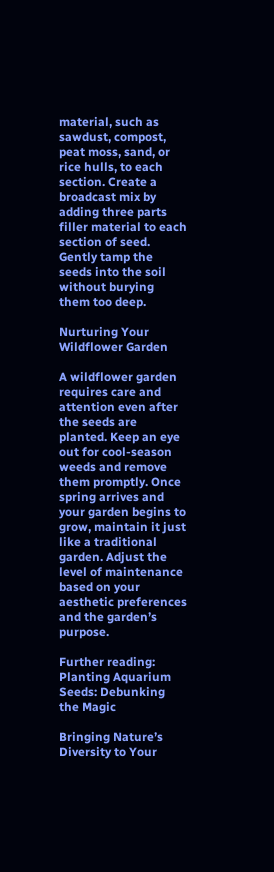material, such as sawdust, compost, peat moss, sand, or rice hulls, to each section. Create a broadcast mix by adding three parts filler material to each section of seed. Gently tamp the seeds into the soil without burying them too deep.

Nurturing Your Wildflower Garden

A wildflower garden requires care and attention even after the seeds are planted. Keep an eye out for cool-season weeds and remove them promptly. Once spring arrives and your garden begins to grow, maintain it just like a traditional garden. Adjust the level of maintenance based on your aesthetic preferences and the garden’s purpose.

Further reading:  Planting Aquarium Seeds: Debunking the Magic

Bringing Nature’s Diversity to Your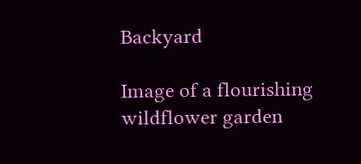Backyard

Image of a flourishing wildflower garden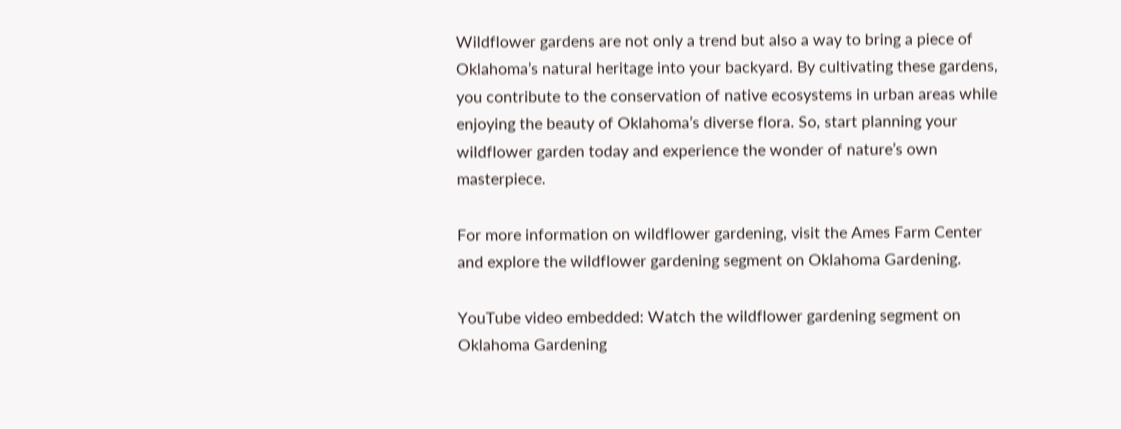Wildflower gardens are not only a trend but also a way to bring a piece of Oklahoma’s natural heritage into your backyard. By cultivating these gardens, you contribute to the conservation of native ecosystems in urban areas while enjoying the beauty of Oklahoma’s diverse flora. So, start planning your wildflower garden today and experience the wonder of nature’s own masterpiece.

For more information on wildflower gardening, visit the Ames Farm Center and explore the wildflower gardening segment on Oklahoma Gardening.

YouTube video embedded: Watch the wildflower gardening segment on Oklahoma Gardening